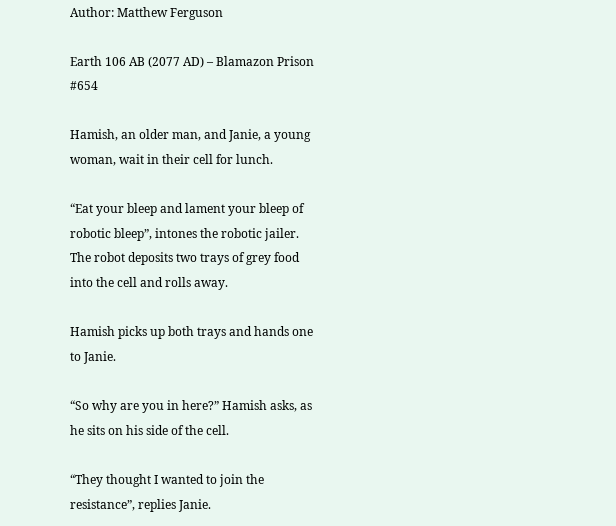Author: Matthew Ferguson

Earth 106 AB (2077 AD) – Blamazon Prison #654

Hamish, an older man, and Janie, a young woman, wait in their cell for lunch.

“Eat your bleep and lament your bleep of robotic bleep”, intones the robotic jailer. The robot deposits two trays of grey food into the cell and rolls away.

Hamish picks up both trays and hands one to Janie.

“So why are you in here?” Hamish asks, as he sits on his side of the cell.

“They thought I wanted to join the resistance”, replies Janie.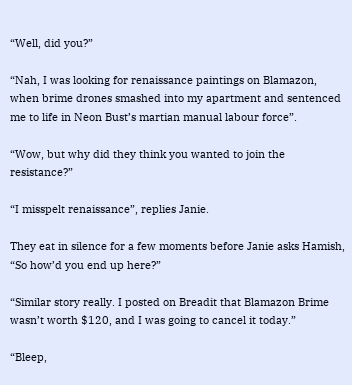“Well, did you?”

“Nah, I was looking for renaissance paintings on Blamazon, when brime drones smashed into my apartment and sentenced me to life in Neon Bust’s martian manual labour force”.

“Wow, but why did they think you wanted to join the resistance?”

“I misspelt renaissance”, replies Janie.

They eat in silence for a few moments before Janie asks Hamish, “So how’d you end up here?”

“Similar story really. I posted on Breadit that Blamazon Brime wasn’t worth $120, and I was going to cancel it today.”

“Bleep,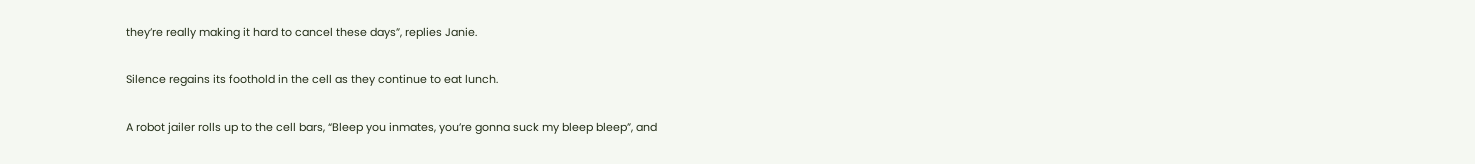they’re really making it hard to cancel these days”, replies Janie.

Silence regains its foothold in the cell as they continue to eat lunch.

A robot jailer rolls up to the cell bars, “Bleep you inmates, you’re gonna suck my bleep bleep”, and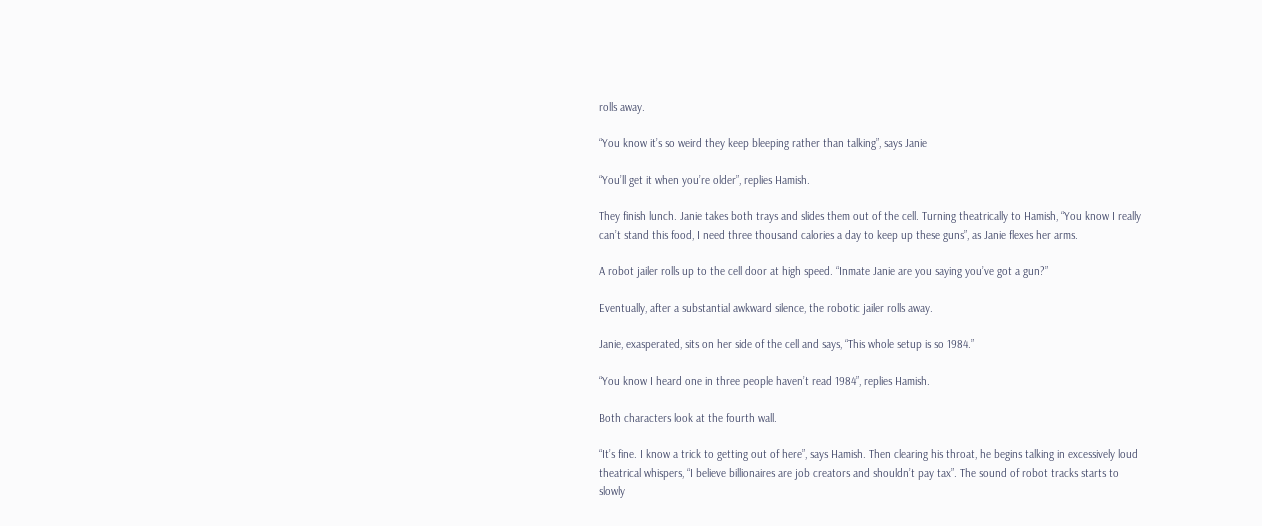rolls away.

“You know it’s so weird they keep bleeping rather than talking”, says Janie

“You’ll get it when you’re older”, replies Hamish.

They finish lunch. Janie takes both trays and slides them out of the cell. Turning theatrically to Hamish, “You know I really can’t stand this food, I need three thousand calories a day to keep up these guns”, as Janie flexes her arms.

A robot jailer rolls up to the cell door at high speed. “Inmate Janie are you saying you’ve got a gun?”

Eventually, after a substantial awkward silence, the robotic jailer rolls away.

Janie, exasperated, sits on her side of the cell and says, “This whole setup is so 1984.”

“You know I heard one in three people haven’t read 1984”, replies Hamish.

Both characters look at the fourth wall.

“It’s fine. I know a trick to getting out of here”, says Hamish. Then clearing his throat, he begins talking in excessively loud theatrical whispers, “I believe billionaires are job creators and shouldn’t pay tax”. The sound of robot tracks starts to slowly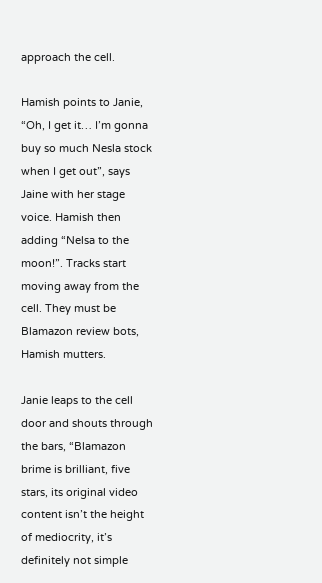approach the cell.

Hamish points to Janie, “Oh, I get it… I’m gonna buy so much Nesla stock when I get out”, says Jaine with her stage voice. Hamish then adding “Nelsa to the moon!”. Tracks start moving away from the cell. They must be Blamazon review bots, Hamish mutters.

Janie leaps to the cell door and shouts through the bars, “Blamazon brime is brilliant, five stars, its original video content isn’t the height of mediocrity, it’s definitely not simple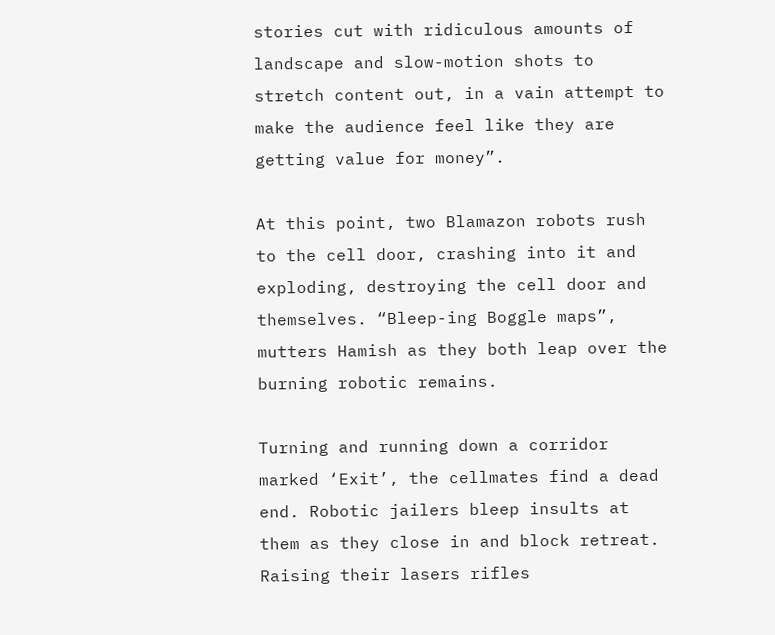stories cut with ridiculous amounts of landscape and slow-motion shots to stretch content out, in a vain attempt to make the audience feel like they are getting value for money”.

At this point, two Blamazon robots rush to the cell door, crashing into it and exploding, destroying the cell door and themselves. “Bleep-ing Boggle maps”, mutters Hamish as they both leap over the burning robotic remains.

Turning and running down a corridor marked ‘Exit’, the cellmates find a dead end. Robotic jailers bleep insults at them as they close in and block retreat. Raising their lasers rifles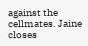against the cellmates. Jaine closes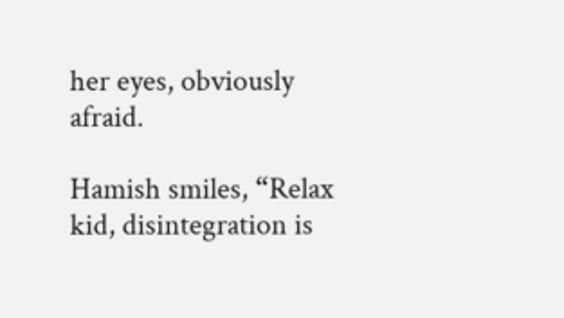her eyes, obviously afraid.

Hamish smiles, “Relax kid, disintegration is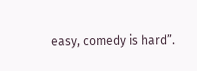easy, comedy is hard”.